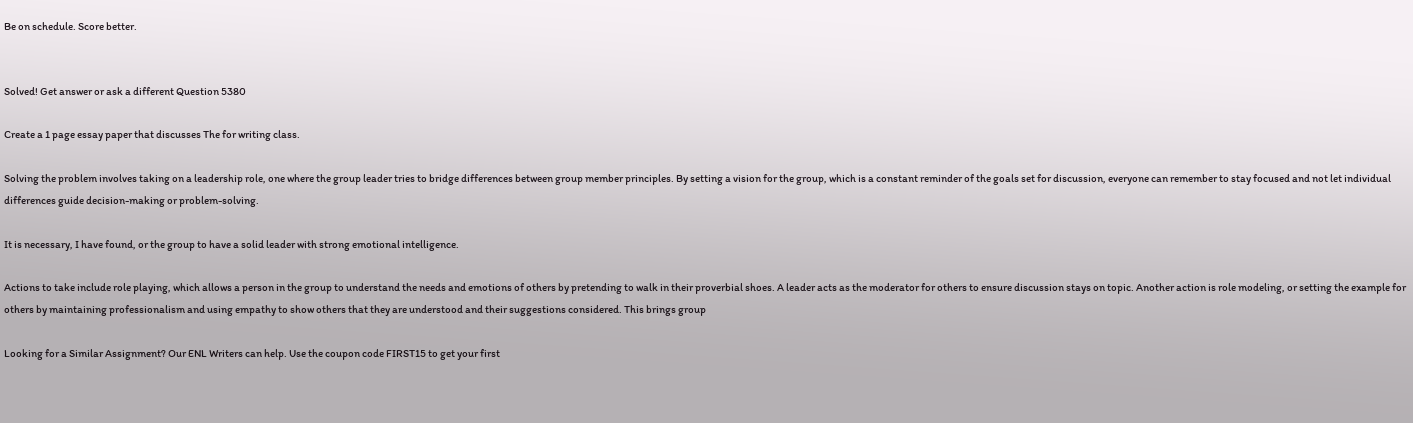Be on schedule. Score better.


Solved! Get answer or ask a different Question 5380

Create a 1 page essay paper that discusses The for writing class.

Solving the problem involves taking on a leadership role, one where the group leader tries to bridge differences between group member principles. By setting a vision for the group, which is a constant reminder of the goals set for discussion, everyone can remember to stay focused and not let individual differences guide decision-making or problem-solving.

It is necessary, I have found, or the group to have a solid leader with strong emotional intelligence.

Actions to take include role playing, which allows a person in the group to understand the needs and emotions of others by pretending to walk in their proverbial shoes. A leader acts as the moderator for others to ensure discussion stays on topic. Another action is role modeling, or setting the example for others by maintaining professionalism and using empathy to show others that they are understood and their suggestions considered. This brings group

Looking for a Similar Assignment? Our ENL Writers can help. Use the coupon code FIRST15 to get your first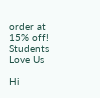order at 15% off!
Students Love Us

Hi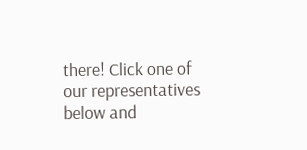there! Click one of our representatives below and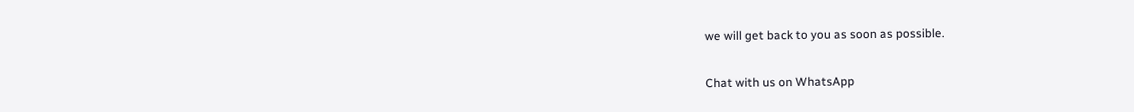we will get back to you as soon as possible.

Chat with us on WhatsApp